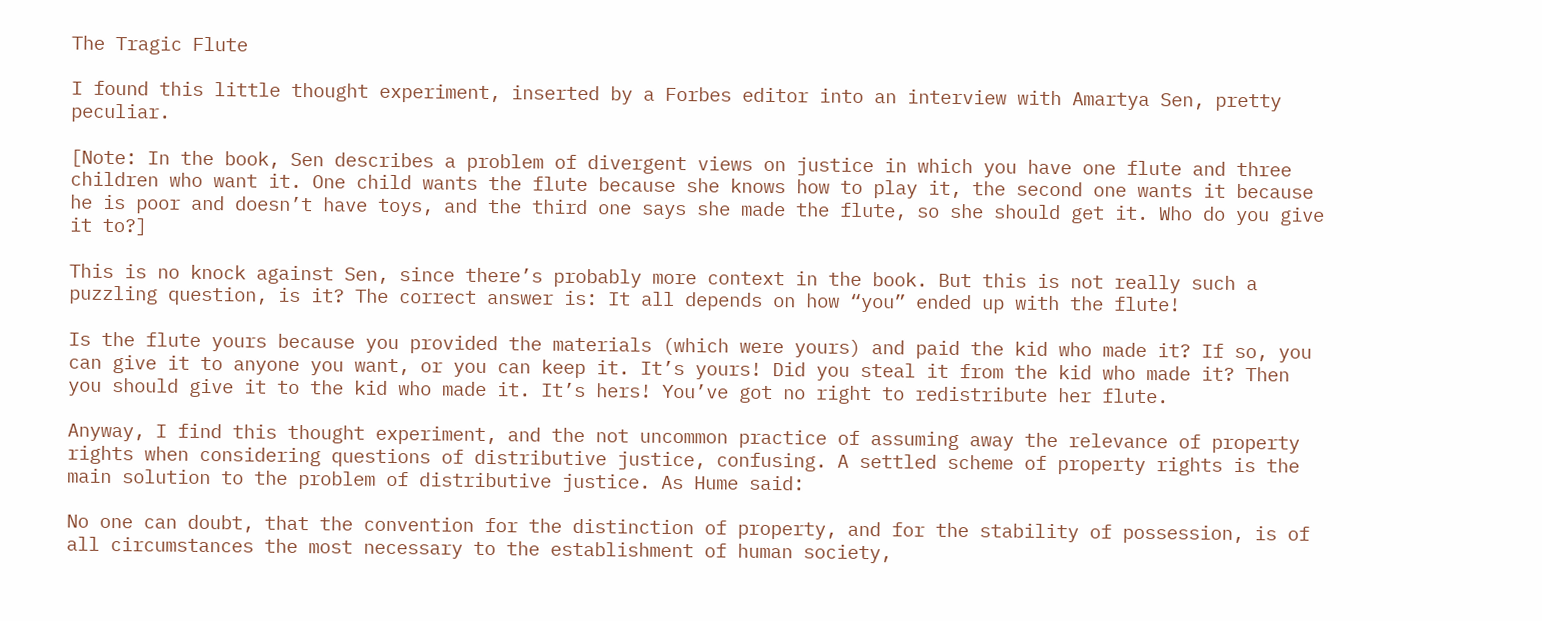The Tragic Flute

I found this little thought experiment, inserted by a Forbes editor into an interview with Amartya Sen, pretty peculiar.

[Note: In the book, Sen describes a problem of divergent views on justice in which you have one flute and three children who want it. One child wants the flute because she knows how to play it, the second one wants it because he is poor and doesn’t have toys, and the third one says she made the flute, so she should get it. Who do you give it to?]

This is no knock against Sen, since there’s probably more context in the book. But this is not really such a puzzling question, is it? The correct answer is: It all depends on how “you” ended up with the flute!

Is the flute yours because you provided the materials (which were yours) and paid the kid who made it? If so, you can give it to anyone you want, or you can keep it. It’s yours! Did you steal it from the kid who made it? Then you should give it to the kid who made it. It’s hers! You’ve got no right to redistribute her flute.

Anyway, I find this thought experiment, and the not uncommon practice of assuming away the relevance of property rights when considering questions of distributive justice, confusing. A settled scheme of property rights is the main solution to the problem of distributive justice. As Hume said:

No one can doubt, that the convention for the distinction of property, and for the stability of possession, is of all circumstances the most necessary to the establishment of human society,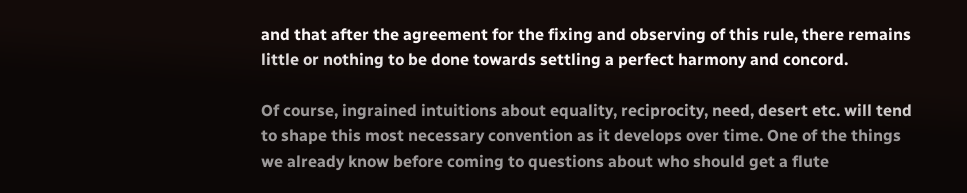and that after the agreement for the fixing and observing of this rule, there remains little or nothing to be done towards settling a perfect harmony and concord.

Of course, ingrained intuitions about equality, reciprocity, need, desert etc. will tend to shape this most necessary convention as it develops over time. One of the things we already know before coming to questions about who should get a flute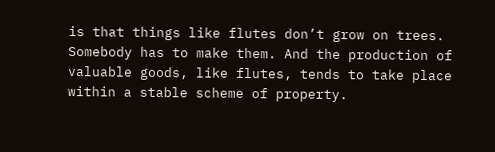is that things like flutes don’t grow on trees. Somebody has to make them. And the production of valuable goods, like flutes, tends to take place within a stable scheme of property.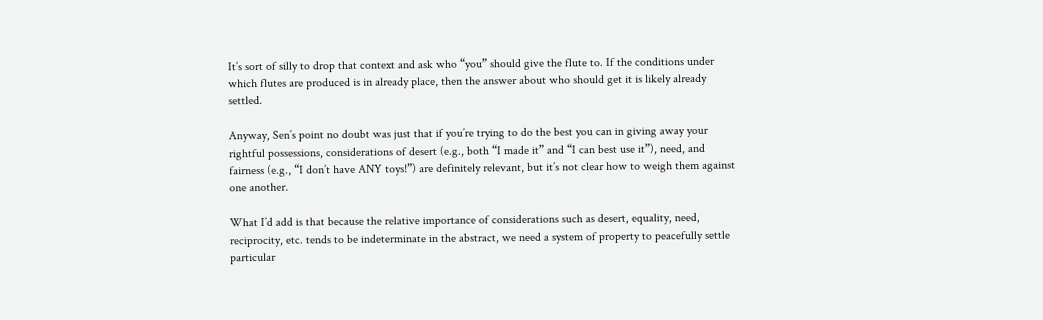It’s sort of silly to drop that context and ask who “you” should give the flute to. If the conditions under which flutes are produced is in already place, then the answer about who should get it is likely already settled.

Anyway, Sen’s point no doubt was just that if you’re trying to do the best you can in giving away your rightful possessions, considerations of desert (e.g., both “I made it” and “I can best use it”), need, and fairness (e.g., “I don’t have ANY toys!”) are definitely relevant, but it’s not clear how to weigh them against one another.

What I’d add is that because the relative importance of considerations such as desert, equality, need, reciprocity, etc. tends to be indeterminate in the abstract, we need a system of property to peacefully settle particular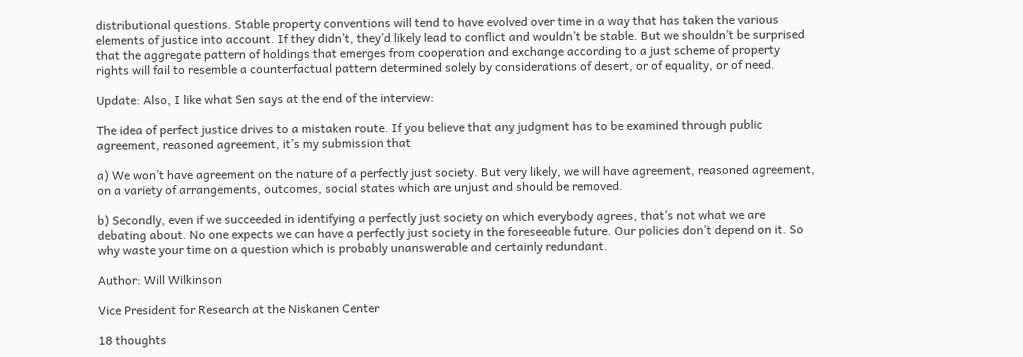distributional questions. Stable property conventions will tend to have evolved over time in a way that has taken the various elements of justice into account. If they didn’t, they’d likely lead to conflict and wouldn’t be stable. But we shouldn’t be surprised that the aggregate pattern of holdings that emerges from cooperation and exchange according to a just scheme of property rights will fail to resemble a counterfactual pattern determined solely by considerations of desert, or of equality, or of need.

Update: Also, I like what Sen says at the end of the interview:

The idea of perfect justice drives to a mistaken route. If you believe that any judgment has to be examined through public agreement, reasoned agreement, it’s my submission that

a) We won’t have agreement on the nature of a perfectly just society. But very likely, we will have agreement, reasoned agreement, on a variety of arrangements, outcomes, social states which are unjust and should be removed.

b) Secondly, even if we succeeded in identifying a perfectly just society on which everybody agrees, that’s not what we are debating about. No one expects we can have a perfectly just society in the foreseeable future. Our policies don’t depend on it. So why waste your time on a question which is probably unanswerable and certainly redundant.

Author: Will Wilkinson

Vice President for Research at the Niskanen Center

18 thoughts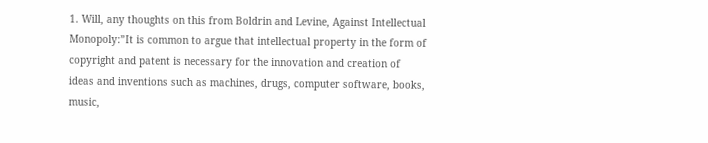1. Will, any thoughts on this from Boldrin and Levine, Against Intellectual Monopoly:”It is common to argue that intellectual property in the form of copyright and patent is necessary for the innovation and creation of ideas and inventions such as machines, drugs, computer software, books, music,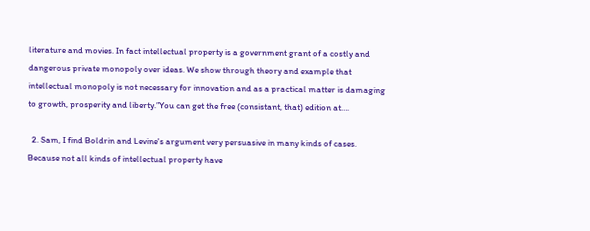literature and movies. In fact intellectual property is a government grant of a costly and dangerous private monopoly over ideas. We show through theory and example that intellectual monopoly is not necessary for innovation and as a practical matter is damaging to growth, prosperity and liberty.”You can get the free (consistant, that) edition at….

  2. Sam, I find Boldrin and Levine's argument very persuasive in many kinds of cases. Because not all kinds of intellectual property have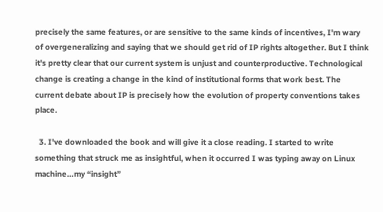precisely the same features, or are sensitive to the same kinds of incentives, I'm wary of overgeneralizing and saying that we should get rid of IP rights altogether. But I think it's pretty clear that our current system is unjust and counterproductive. Technological change is creating a change in the kind of institutional forms that work best. The current debate about IP is precisely how the evolution of property conventions takes place.

  3. I've downloaded the book and will give it a close reading. I started to write something that struck me as insightful, when it occurred I was typing away on Linux machine…my “insight”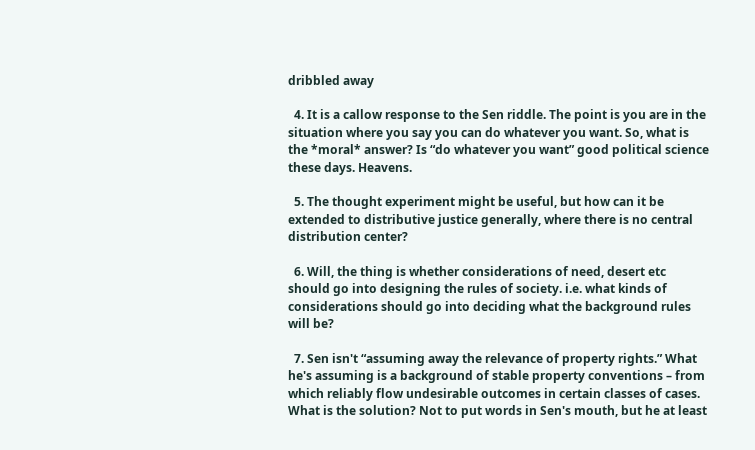dribbled away

  4. It is a callow response to the Sen riddle. The point is you are in the situation where you say you can do whatever you want. So, what is the *moral* answer? Is “do whatever you want” good political science these days. Heavens.

  5. The thought experiment might be useful, but how can it be extended to distributive justice generally, where there is no central distribution center?

  6. Will, the thing is whether considerations of need, desert etc should go into designing the rules of society. i.e. what kinds of considerations should go into deciding what the background rules will be?

  7. Sen isn't “assuming away the relevance of property rights.” What he's assuming is a background of stable property conventions – from which reliably flow undesirable outcomes in certain classes of cases. What is the solution? Not to put words in Sen's mouth, but he at least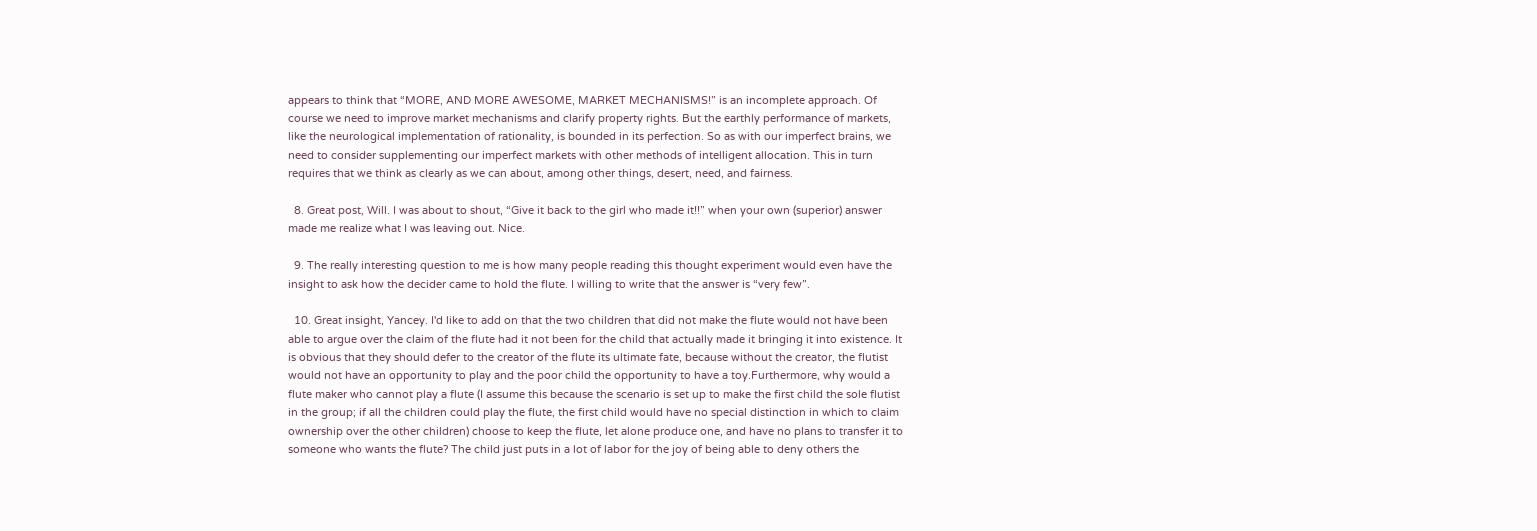appears to think that “MORE, AND MORE AWESOME, MARKET MECHANISMS!” is an incomplete approach. Of course we need to improve market mechanisms and clarify property rights. But the earthly performance of markets, like the neurological implementation of rationality, is bounded in its perfection. So as with our imperfect brains, we need to consider supplementing our imperfect markets with other methods of intelligent allocation. This in turn requires that we think as clearly as we can about, among other things, desert, need, and fairness.

  8. Great post, Will. I was about to shout, “Give it back to the girl who made it!!” when your own (superior) answer made me realize what I was leaving out. Nice.

  9. The really interesting question to me is how many people reading this thought experiment would even have the insight to ask how the decider came to hold the flute. I willing to write that the answer is “very few”.

  10. Great insight, Yancey. I'd like to add on that the two children that did not make the flute would not have been able to argue over the claim of the flute had it not been for the child that actually made it bringing it into existence. It is obvious that they should defer to the creator of the flute its ultimate fate, because without the creator, the flutist would not have an opportunity to play and the poor child the opportunity to have a toy.Furthermore, why would a flute maker who cannot play a flute (I assume this because the scenario is set up to make the first child the sole flutist in the group; if all the children could play the flute, the first child would have no special distinction in which to claim ownership over the other children) choose to keep the flute, let alone produce one, and have no plans to transfer it to someone who wants the flute? The child just puts in a lot of labor for the joy of being able to deny others the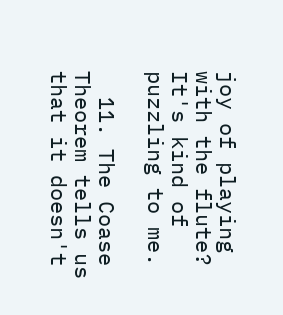joy of playing with the flute? It's kind of puzzling to me.

  11. The Coase Theorem tells us that it doesn't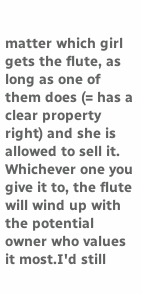matter which girl gets the flute, as long as one of them does (= has a clear property right) and she is allowed to sell it. Whichever one you give it to, the flute will wind up with the potential owner who values it most.I'd still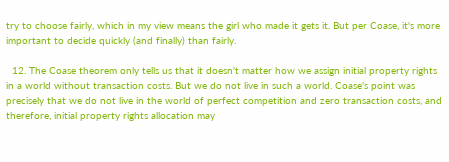try to choose fairly, which in my view means the girl who made it gets it. But per Coase, it's more important to decide quickly (and finally) than fairly.

  12. The Coase theorem only tells us that it doesn't matter how we assign initial property rights in a world without transaction costs. But we do not live in such a world. Coase's point was precisely that we do not live in the world of perfect competition and zero transaction costs, and therefore, initial property rights allocation may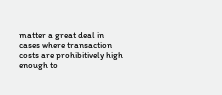matter a great deal in cases where transaction costs are prohibitively high enough to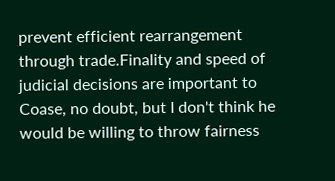prevent efficient rearrangement through trade.Finality and speed of judicial decisions are important to Coase, no doubt, but I don't think he would be willing to throw fairness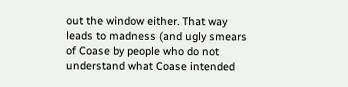out the window either. That way leads to madness (and ugly smears of Coase by people who do not understand what Coase intended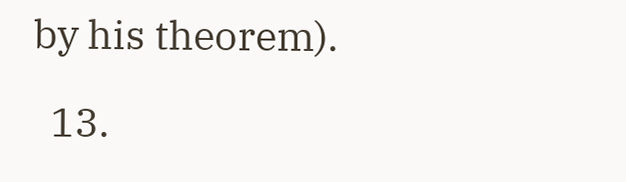by his theorem).

  13.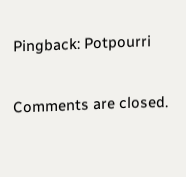Pingback: Potpourri

Comments are closed.